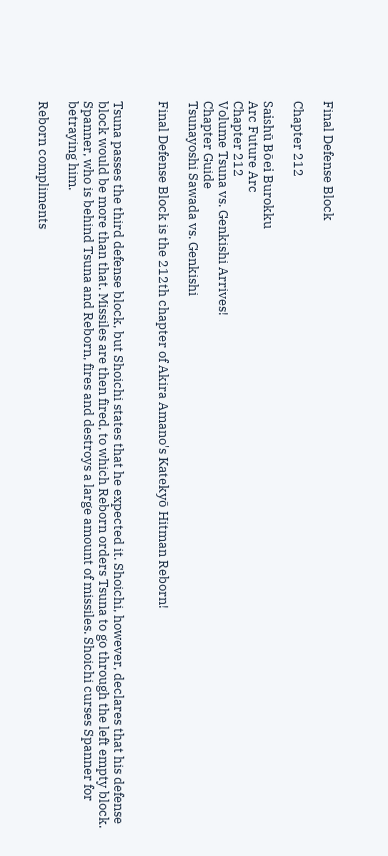Final Defense Block

Chapter 212

Saishū Bōei Burokku
Arc Future Arc
Chapter 212
Volume Tsuna vs. Genkishi Arrives!
Chapter Guide
Tsunayoshi Sawada vs. Genkishi

Final Defense Block is the 212th chapter of Akira Amano's Katekyō Hitman Reborn!


Tsuna passes the third defense block, but Shoichi states that he expected it. Shoichi, however, declares that his defense block would be more than that. Missiles are then fired, to which Reborn orders Tsuna to go through the left empty block. Spanner, who is behind Tsuna and Reborn, fires and destroys a large amount of missiles. Shoichi curses Spanner for betraying him.

Reborn compliments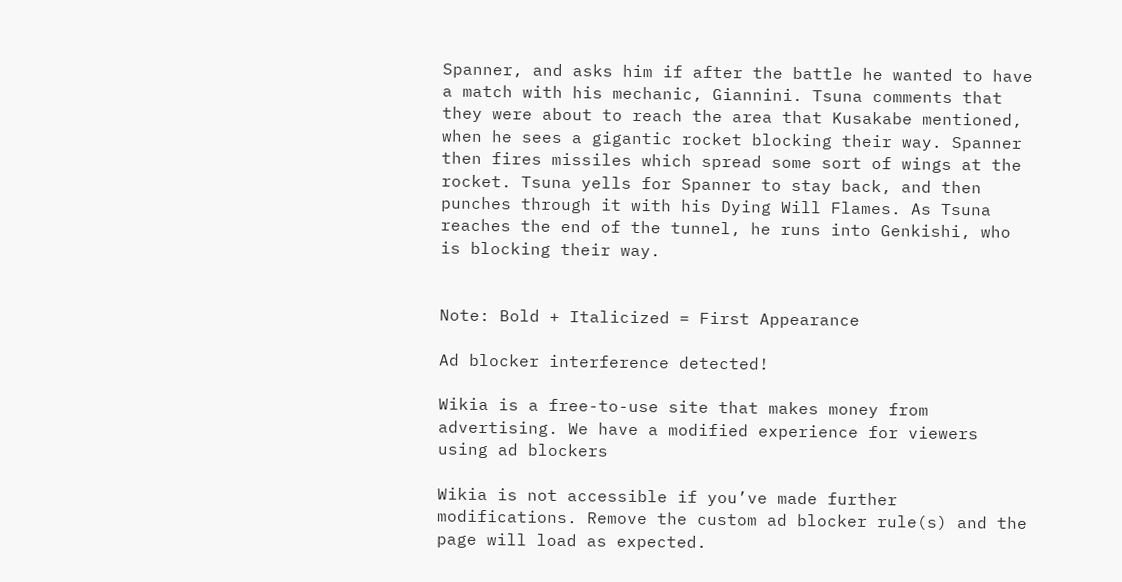Spanner, and asks him if after the battle he wanted to have a match with his mechanic, Giannini. Tsuna comments that they were about to reach the area that Kusakabe mentioned, when he sees a gigantic rocket blocking their way. Spanner then fires missiles which spread some sort of wings at the rocket. Tsuna yells for Spanner to stay back, and then punches through it with his Dying Will Flames. As Tsuna reaches the end of the tunnel, he runs into Genkishi, who is blocking their way.


Note: Bold + Italicized = First Appearance

Ad blocker interference detected!

Wikia is a free-to-use site that makes money from advertising. We have a modified experience for viewers using ad blockers

Wikia is not accessible if you’ve made further modifications. Remove the custom ad blocker rule(s) and the page will load as expected.